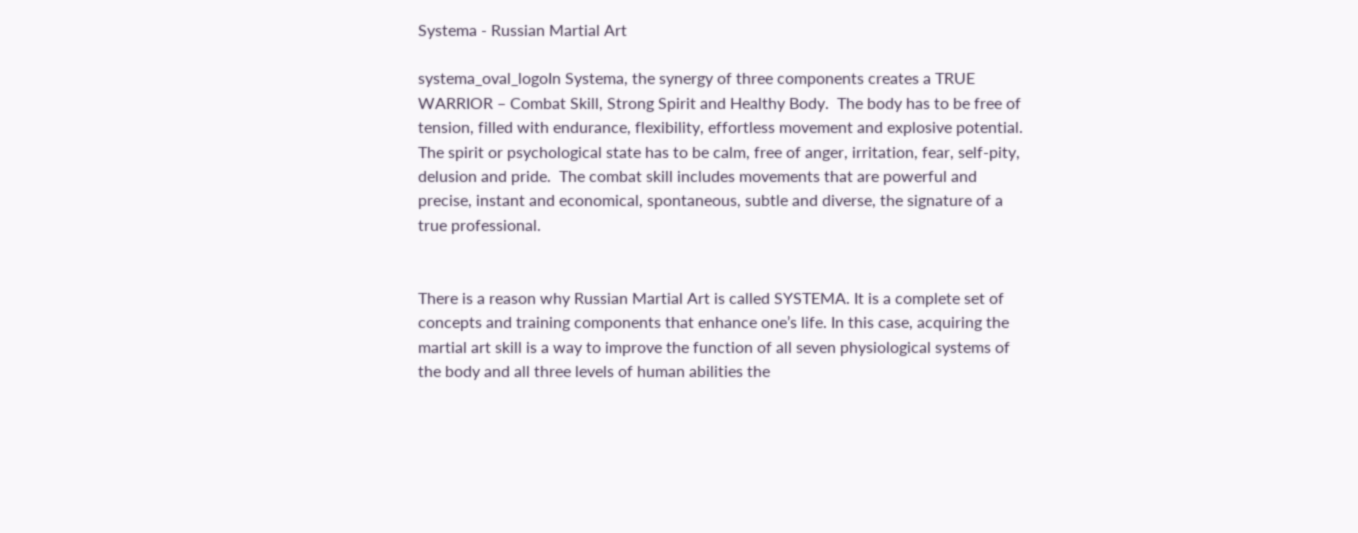Systema - Russian Martial Art

systema_oval_logoIn Systema, the synergy of three components creates a TRUE WARRIOR – Combat Skill, Strong Spirit and Healthy Body.  The body has to be free of tension, filled with endurance, flexibility, effortless movement and explosive potential. The spirit or psychological state has to be calm, free of anger, irritation, fear, self-pity, delusion and pride.  The combat skill includes movements that are powerful and precise, instant and economical, spontaneous, subtle and diverse, the signature of a true professional.


There is a reason why Russian Martial Art is called SYSTEMA. It is a complete set of concepts and training components that enhance one’s life. In this case, acquiring the martial art skill is a way to improve the function of all seven physiological systems of the body and all three levels of human abilities the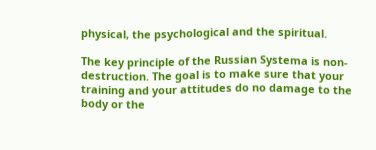physical, the psychological and the spiritual.

The key principle of the Russian Systema is non-destruction. The goal is to make sure that your training and your attitudes do no damage to the body or the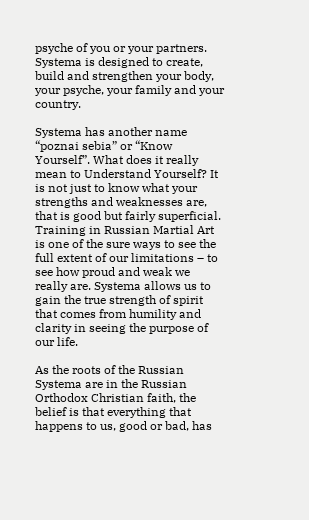psyche of you or your partners. Systema is designed to create, build and strengthen your body, your psyche, your family and your country.

Systema has another name “poznai sebia” or “Know Yourself”. What does it really mean to Understand Yourself? It is not just to know what your strengths and weaknesses are, that is good but fairly superficial. Training in Russian Martial Art is one of the sure ways to see the full extent of our limitations – to see how proud and weak we really are. Systema allows us to gain the true strength of spirit that comes from humility and clarity in seeing the purpose of our life.

As the roots of the Russian Systema are in the Russian Orthodox Christian faith, the belief is that everything that happens to us, good or bad, has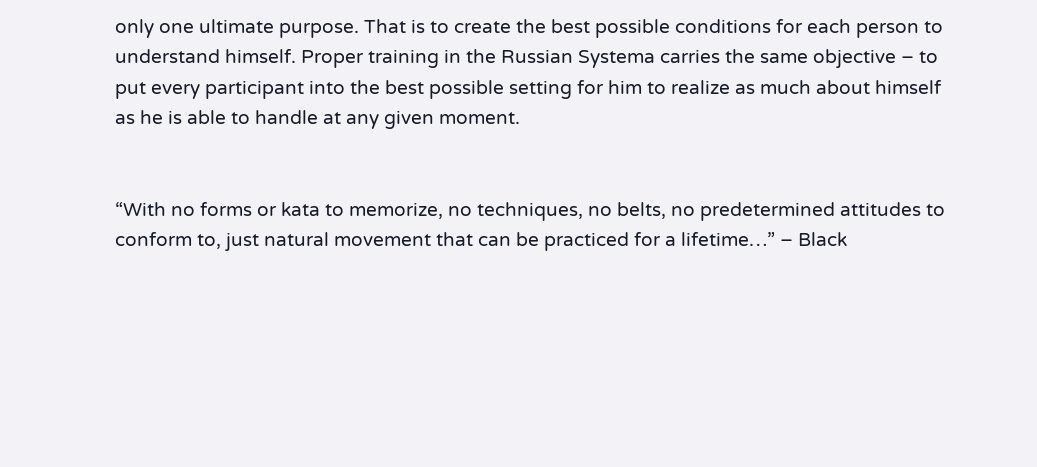only one ultimate purpose. That is to create the best possible conditions for each person to understand himself. Proper training in the Russian Systema carries the same objective – to put every participant into the best possible setting for him to realize as much about himself as he is able to handle at any given moment.


“With no forms or kata to memorize, no techniques, no belts, no predetermined attitudes to conform to, just natural movement that can be practiced for a lifetime…” – Black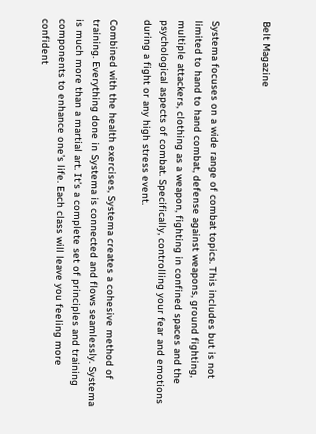Belt Magazine


Systema focuses on a wide range of combat topics. This includes but is not limited to hand to hand combat, defense against weapons, ground fighting, multiple attackers, clothing as a weapon, fighting in confined spaces and the psychological aspects of combat. Specifically, controlling your fear and emotions during a fight or any high stress event.

Combined with the health exercises, Systema creates a cohesive method of training. Everything done in Systema is connected and flows seamlessly. Systema is much more than a martial art. It’s a complete set of principles and training components to enhance one’s life. Each class will leave you feeling more confident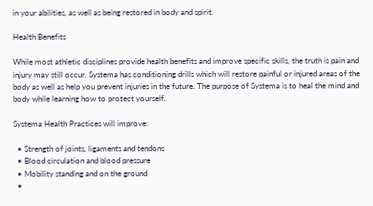in your abilities, as well as being restored in body and spirit.

Health Benefits

While most athletic disciplines provide health benefits and improve specific skills, the truth is pain and injury may still occur. Systema has conditioning drills which will restore painful or injured areas of the body as well as help you prevent injuries in the future. The purpose of Systema is to heal the mind and body while learning how to protect yourself.

Systema Health Practices will improve:

  • Strength of joints, ligaments and tendons
  • Blood circulation and blood pressure
  • Mobility standing and on the ground
  •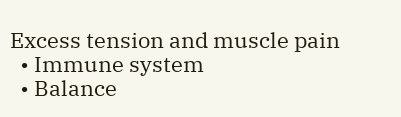Excess tension and muscle pain
  • Immune system
  • Balance